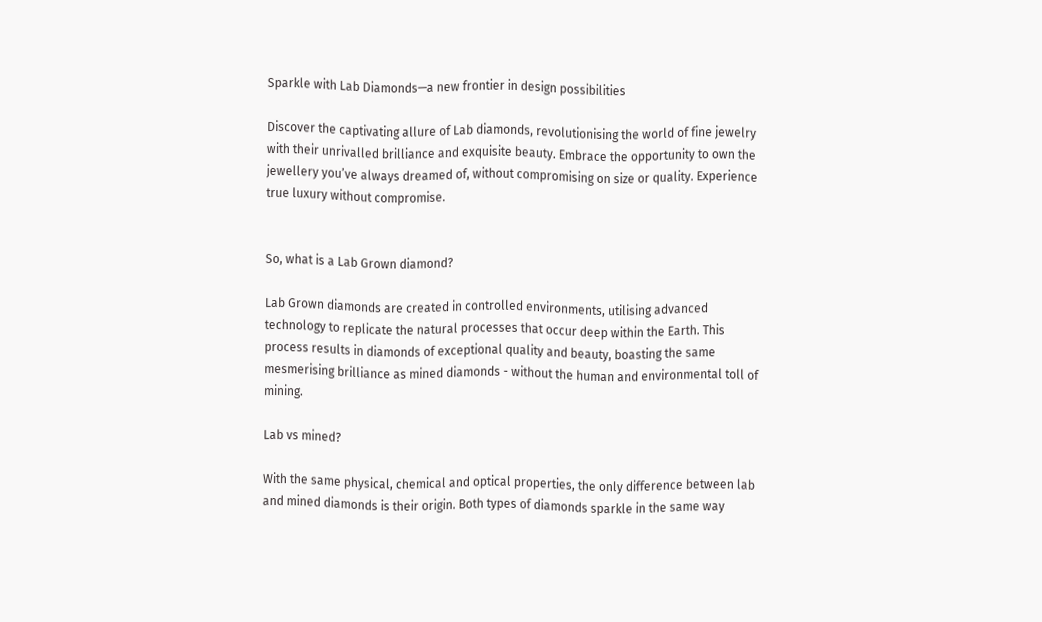Sparkle with Lab Diamonds—a new frontier in design possibilities

Discover the captivating allure of Lab diamonds, revolutionising the world of fine jewelry with their unrivalled brilliance and exquisite beauty. Embrace the opportunity to own the jewellery you’ve always dreamed of, without compromising on size or quality. Experience true luxury without compromise.


So, what is a Lab Grown diamond?

Lab Grown diamonds are created in controlled environments, utilising advanced technology to replicate the natural processes that occur deep within the Earth. This process results in diamonds of exceptional quality and beauty, boasting the same mesmerising brilliance as mined diamonds - without the human and environmental toll of mining.

Lab vs mined?

With the same physical, chemical and optical properties, the only difference between lab and mined diamonds is their origin. Both types of diamonds sparkle in the same way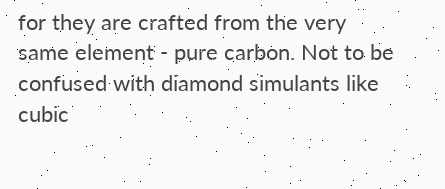for they are crafted from the very same element - pure carbon. Not to be confused with diamond simulants like cubic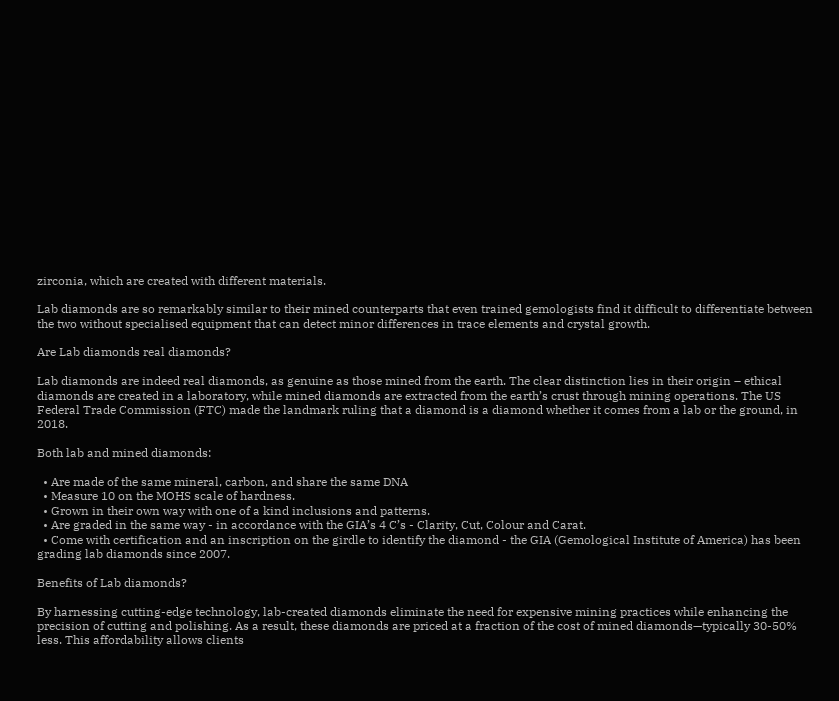zirconia, which are created with different materials.

Lab diamonds are so remarkably similar to their mined counterparts that even trained gemologists find it difficult to differentiate between the two without specialised equipment that can detect minor differences in trace elements and crystal growth.

Are Lab diamonds real diamonds?

Lab diamonds are indeed real diamonds, as genuine as those mined from the earth. The clear distinction lies in their origin – ethical diamonds are created in a laboratory, while mined diamonds are extracted from the earth’s crust through mining operations. The US Federal Trade Commission (FTC) made the landmark ruling that a diamond is a diamond whether it comes from a lab or the ground, in 2018.

Both lab and mined diamonds:

  • Are made of the same mineral, carbon, and share the same DNA
  • Measure 10 on the MOHS scale of hardness.
  • Grown in their own way with one of a kind inclusions and patterns.
  • Are graded in the same way - in accordance with the GIA’s 4 C’s - Clarity, Cut, Colour and Carat.
  • Come with certification and an inscription on the girdle to identify the diamond - the GIA (Gemological Institute of America) has been grading lab diamonds since 2007.

Benefits of Lab diamonds?

By harnessing cutting-edge technology, lab-created diamonds eliminate the need for expensive mining practices while enhancing the precision of cutting and polishing. As a result, these diamonds are priced at a fraction of the cost of mined diamonds—typically 30-50% less. This affordability allows clients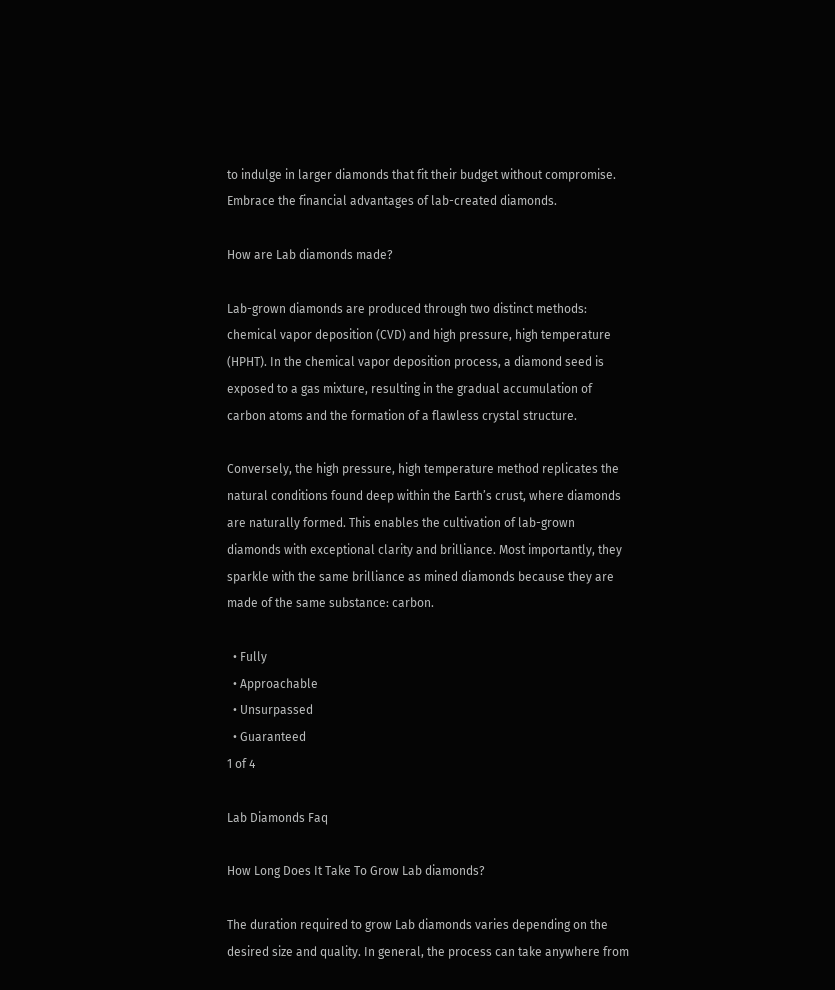to indulge in larger diamonds that fit their budget without compromise. Embrace the financial advantages of lab-created diamonds.

How are Lab diamonds made?

Lab-grown diamonds are produced through two distinct methods: chemical vapor deposition (CVD) and high pressure, high temperature (HPHT). In the chemical vapor deposition process, a diamond seed is exposed to a gas mixture, resulting in the gradual accumulation of carbon atoms and the formation of a flawless crystal structure.

Conversely, the high pressure, high temperature method replicates the natural conditions found deep within the Earth’s crust, where diamonds are naturally formed. This enables the cultivation of lab-grown diamonds with exceptional clarity and brilliance. Most importantly, they sparkle with the same brilliance as mined diamonds because they are made of the same substance: carbon.

  • Fully
  • Approachable
  • Unsurpassed
  • Guaranteed
1 of 4

Lab Diamonds Faq

How Long Does It Take To Grow Lab diamonds?

The duration required to grow Lab diamonds varies depending on the desired size and quality. In general, the process can take anywhere from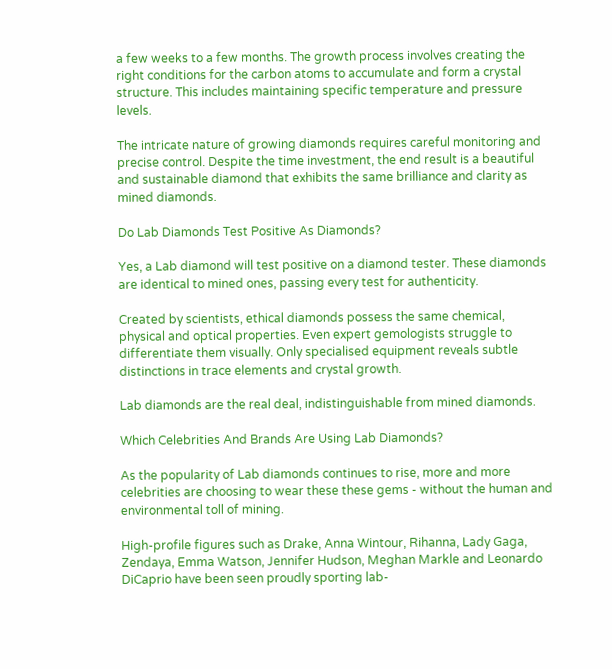a few weeks to a few months. The growth process involves creating the right conditions for the carbon atoms to accumulate and form a crystal structure. This includes maintaining specific temperature and pressure levels.

The intricate nature of growing diamonds requires careful monitoring and precise control. Despite the time investment, the end result is a beautiful and sustainable diamond that exhibits the same brilliance and clarity as mined diamonds.

Do Lab Diamonds Test Positive As Diamonds?

Yes, a Lab diamond will test positive on a diamond tester. These diamonds are identical to mined ones, passing every test for authenticity.

Created by scientists, ethical diamonds possess the same chemical, physical and optical properties. Even expert gemologists struggle to differentiate them visually. Only specialised equipment reveals subtle distinctions in trace elements and crystal growth.

Lab diamonds are the real deal, indistinguishable from mined diamonds.

Which Celebrities And Brands Are Using Lab Diamonds?

As the popularity of Lab diamonds continues to rise, more and more celebrities are choosing to wear these these gems - without the human and environmental toll of mining.

High-profile figures such as Drake, Anna Wintour, Rihanna, Lady Gaga, Zendaya, Emma Watson, Jennifer Hudson, Meghan Markle and Leonardo DiCaprio have been seen proudly sporting lab-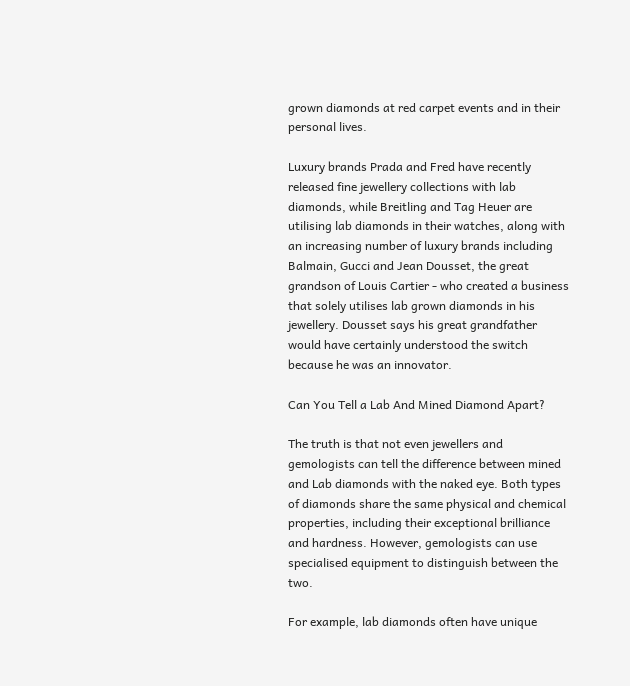grown diamonds at red carpet events and in their personal lives.

Luxury brands Prada and Fred have recently released fine jewellery collections with lab diamonds, while Breitling and Tag Heuer are utilising lab diamonds in their watches, along with an increasing number of luxury brands including Balmain, Gucci and Jean Dousset, the great grandson of Louis Cartier - who created a business that solely utilises lab grown diamonds in his jewellery. Dousset says his great grandfather would have certainly understood the switch because he was an innovator.

Can You Tell a Lab And Mined Diamond Apart?

The truth is that not even jewellers and gemologists can tell the difference between mined and Lab diamonds with the naked eye. Both types of diamonds share the same physical and chemical properties, including their exceptional brilliance and hardness. However, gemologists can use specialised equipment to distinguish between the two.

For example, lab diamonds often have unique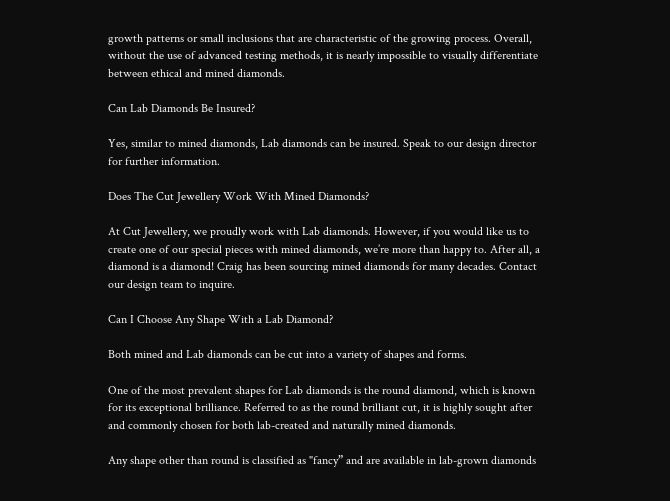growth patterns or small inclusions that are characteristic of the growing process. Overall, without the use of advanced testing methods, it is nearly impossible to visually differentiate between ethical and mined diamonds.

Can Lab Diamonds Be Insured?

Yes, similar to mined diamonds, Lab diamonds can be insured. Speak to our design director for further information.

Does The Cut Jewellery Work With Mined Diamonds?

At Cut Jewellery, we proudly work with Lab diamonds. However, if you would like us to create one of our special pieces with mined diamonds, we’re more than happy to. After all, a diamond is a diamond! Craig has been sourcing mined diamonds for many decades. Contact our design team to inquire.

Can I Choose Any Shape With a Lab Diamond?

Both mined and Lab diamonds can be cut into a variety of shapes and forms.

One of the most prevalent shapes for Lab diamonds is the round diamond, which is known for its exceptional brilliance. Referred to as the round brilliant cut, it is highly sought after and commonly chosen for both lab-created and naturally mined diamonds.

Any shape other than round is classified as "fancy” and are available in lab-grown diamonds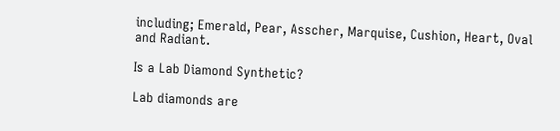including; Emerald, Pear, Asscher, Marquise, Cushion, Heart, Oval and Radiant.

Is a Lab Diamond Synthetic?

Lab diamonds are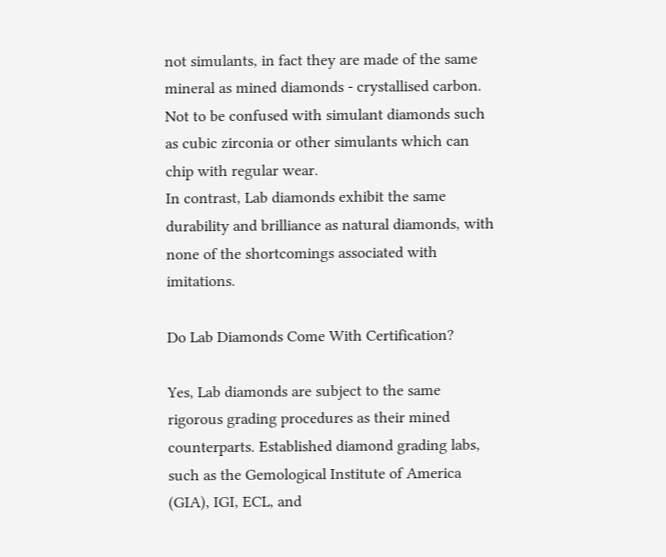not simulants, in fact they are made of the same mineral as mined diamonds - crystallised carbon. Not to be confused with simulant diamonds such as cubic zirconia or other simulants which can chip with regular wear.
In contrast, Lab diamonds exhibit the same durability and brilliance as natural diamonds, with none of the shortcomings associated with imitations.

Do Lab Diamonds Come With Certification?

Yes, Lab diamonds are subject to the same rigorous grading procedures as their mined counterparts. Established diamond grading labs, such as the Gemological Institute of America (GIA), IGI, ECL, and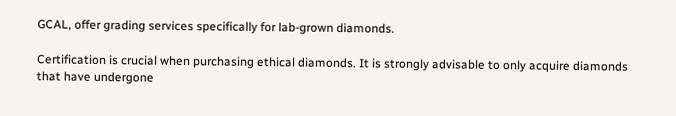GCAL, offer grading services specifically for lab-grown diamonds.

Certification is crucial when purchasing ethical diamonds. It is strongly advisable to only acquire diamonds that have undergone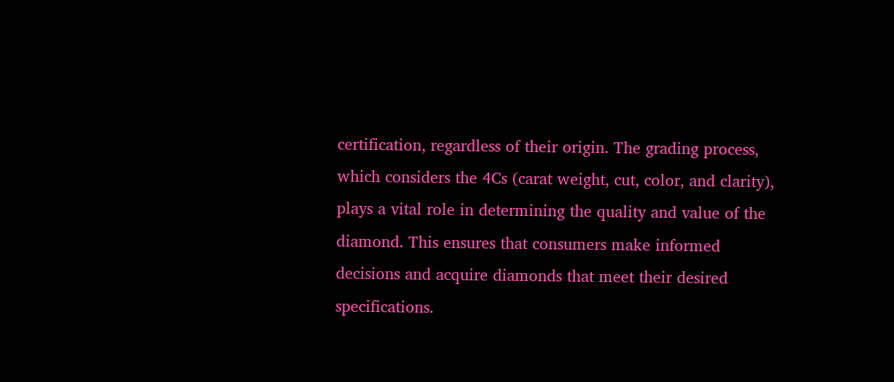certification, regardless of their origin. The grading process, which considers the 4Cs (carat weight, cut, color, and clarity), plays a vital role in determining the quality and value of the diamond. This ensures that consumers make informed decisions and acquire diamonds that meet their desired specifications.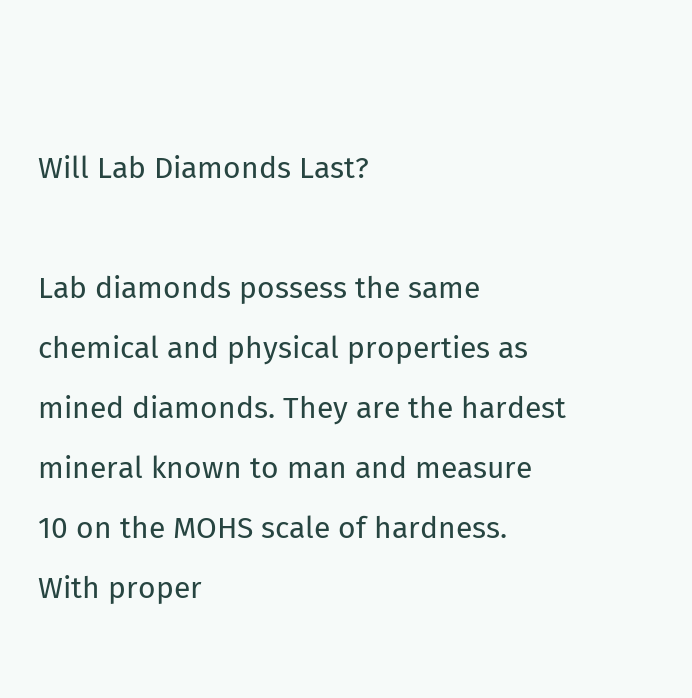Will Lab Diamonds Last?

Lab diamonds possess the same chemical and physical properties as mined diamonds. They are the hardest mineral known to man and measure 10 on the MOHS scale of hardness. With proper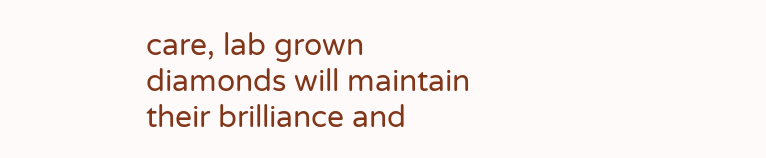care, lab grown diamonds will maintain their brilliance and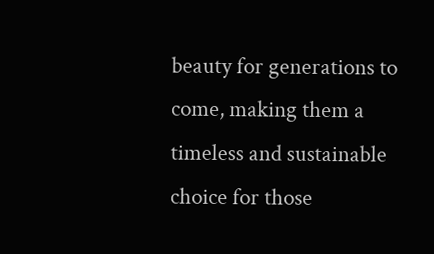beauty for generations to come, making them a timeless and sustainable choice for those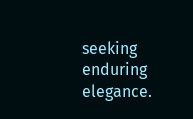seeking enduring elegance.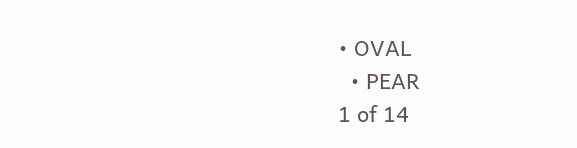• OVAL
  • PEAR
1 of 14